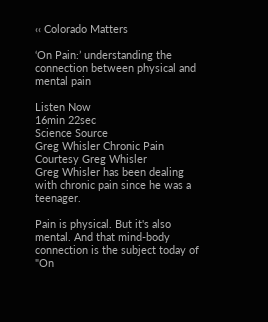‹‹ Colorado Matters

‘On Pain:’ understanding the connection between physical and mental pain

Listen Now
16min 22sec
Science Source
Greg Whisler Chronic Pain
Courtesy Greg Whisler
Greg Whisler has been dealing with chronic pain since he was a teenager.

Pain is physical. But it's also mental. And that mind-body connection is the subject today of "On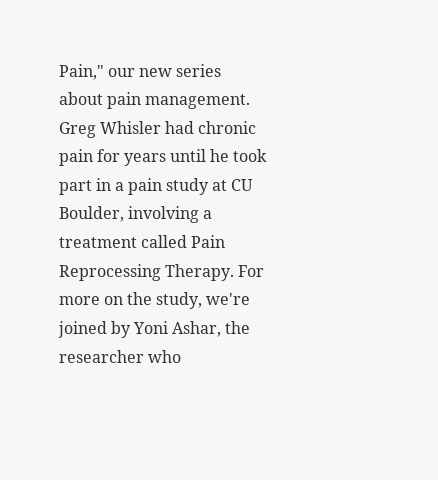Pain," our new series about pain management. Greg Whisler had chronic pain for years until he took part in a pain study at CU Boulder, involving a treatment called Pain Reprocessing Therapy. For more on the study, we're joined by Yoni Ashar, the researcher who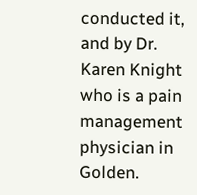conducted it, and by Dr. Karen Knight who is a pain management physician in Golden.